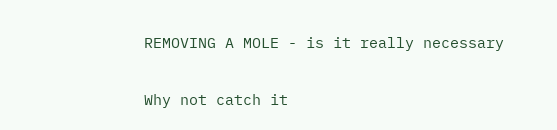REMOVING A MOLE - is it really necessary

Why not catch it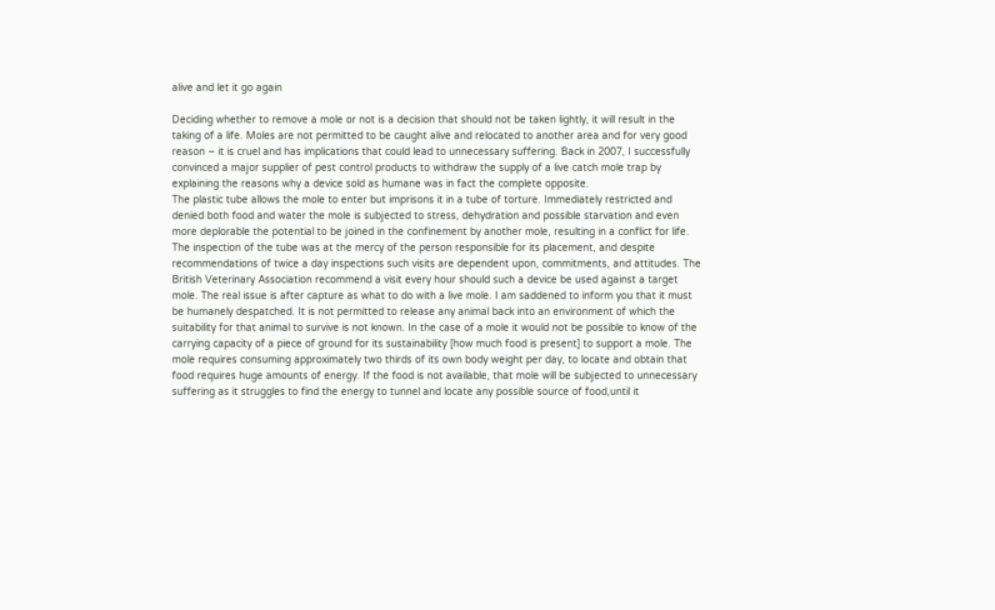alive and let it go again

Deciding whether to remove a mole or not is a decision that should not be taken lightly, it will result in the taking of a life. Moles are not permitted to be caught alive and relocated to another area and for very good reason – it is cruel and has implications that could lead to unnecessary suffering. Back in 2007, I successfully convinced a major supplier of pest control products to withdraw the supply of a live catch mole trap by explaining the reasons why a device sold as humane was in fact the complete opposite.
The plastic tube allows the mole to enter but imprisons it in a tube of torture. Immediately restricted and denied both food and water the mole is subjected to stress, dehydration and possible starvation and even more deplorable the potential to be joined in the confinement by another mole, resulting in a conflict for life. The inspection of the tube was at the mercy of the person responsible for its placement, and despite recommendations of twice a day inspections such visits are dependent upon, commitments, and attitudes. The British Veterinary Association recommend a visit every hour should such a device be used against a target mole. The real issue is after capture as what to do with a live mole. I am saddened to inform you that it must be humanely despatched. It is not permitted to release any animal back into an environment of which the suitability for that animal to survive is not known. In the case of a mole it would not be possible to know of the carrying capacity of a piece of ground for its sustainability [how much food is present] to support a mole. The mole requires consuming approximately two thirds of its own body weight per day, to locate and obtain that food requires huge amounts of energy. If the food is not available, that mole will be subjected to unnecessary suffering as it struggles to find the energy to tunnel and locate any possible source of food,until it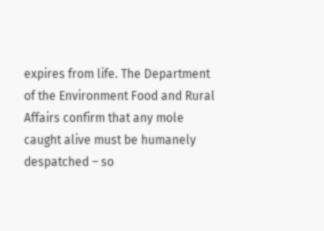expires from life. The Department of the Environment Food and Rural Affairs confirm that any mole caught alive must be humanely despatched – so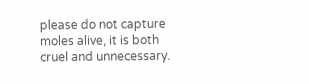please do not capture moles alive, it is both cruel and unnecessary.